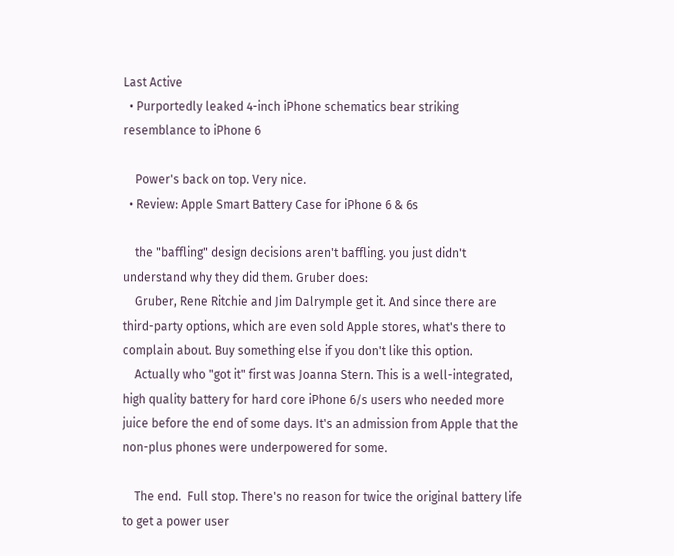Last Active
  • Purportedly leaked 4-inch iPhone schematics bear striking resemblance to iPhone 6

    Power's back on top. Very nice.
  • Review: Apple Smart Battery Case for iPhone 6 & 6s

    the "baffling" design decisions aren't baffling. you just didn't understand why they did them. Gruber does:
    Gruber, Rene Ritchie and Jim Dalrymple get it. And since there are third-party options, which are even sold Apple stores, what's there to complain about. Buy something else if you don't like this option.
    Actually who "got it" first was Joanna Stern. This is a well-integrated, high quality battery for hard core iPhone 6/s users who needed more juice before the end of some days. It's an admission from Apple that the non-plus phones were underpowered for some.

    The end.  Full stop. There's no reason for twice the original battery life to get a power user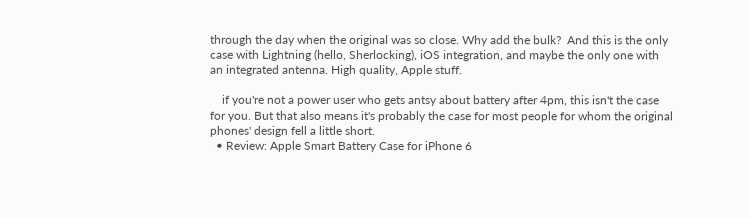through the day when the original was so close. Why add the bulk?  And this is the only case with Lightning (hello, Sherlocking), iOS integration, and maybe the only one with an integrated antenna. High quality, Apple stuff.

    if you're not a power user who gets antsy about battery after 4pm, this isn't the case for you. But that also means it's probably the case for most people for whom the original phones' design fell a little short.
  • Review: Apple Smart Battery Case for iPhone 6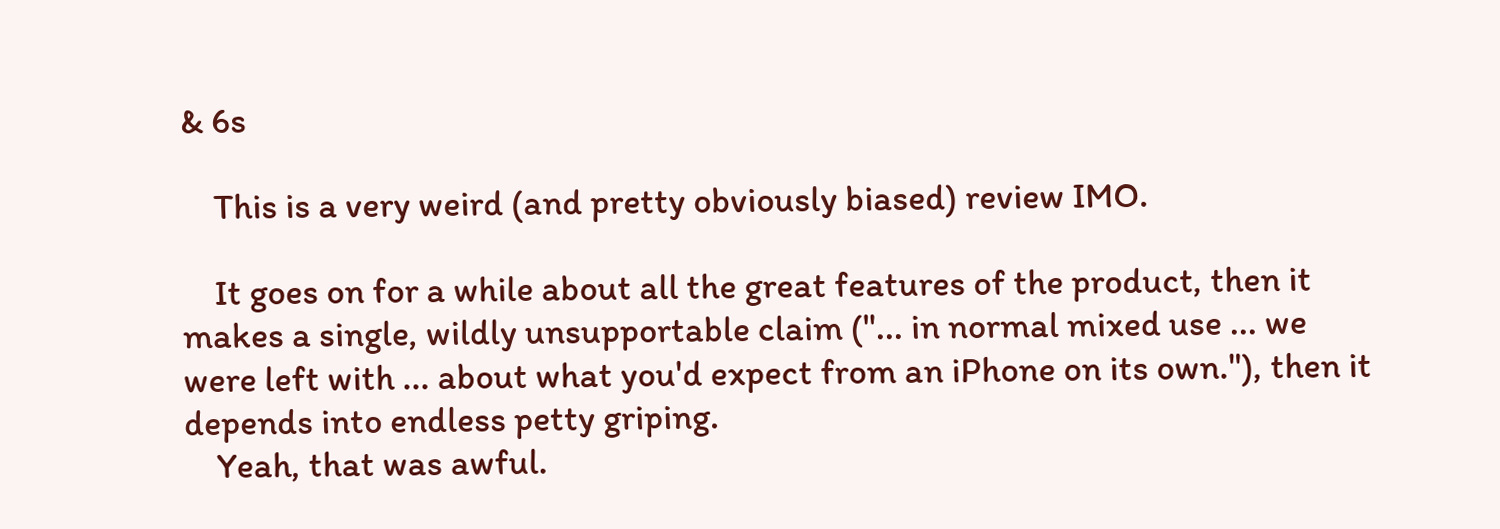& 6s

    This is a very weird (and pretty obviously biased) review IMO.

    It goes on for a while about all the great features of the product, then it makes a single, wildly unsupportable claim ("... in normal mixed use ... we were left with ... about what you'd expect from an iPhone on its own."), then it depends into endless petty griping.
    Yeah, that was awful.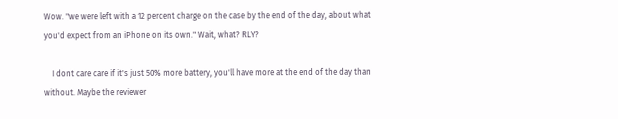Wow. "we were left with a 12 percent charge on the case by the end of the day, about what you'd expect from an iPhone on its own." Wait, what? RLY?

    I dont care care if it's just 50% more battery, you'll have more at the end of the day than without. Maybe the reviewer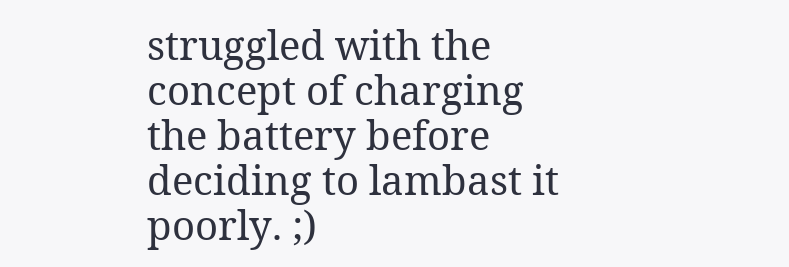struggled with the concept of charging the battery before deciding to lambast it poorly. ;)